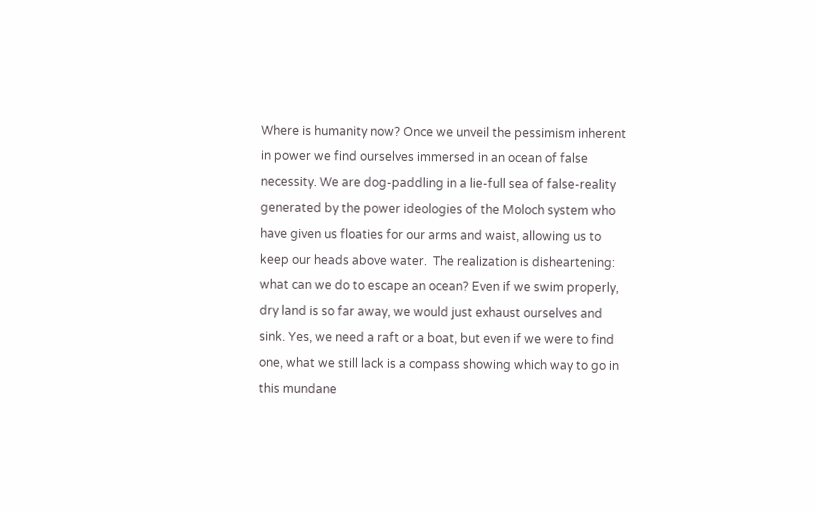Where is humanity now? Once we unveil the pessimism inherent in power we find ourselves immersed in an ocean of false necessity. We are dog-paddling in a lie-full sea of false-reality generated by the power ideologies of the Moloch system who have given us floaties for our arms and waist, allowing us to keep our heads above water.  The realization is disheartening: what can we do to escape an ocean? Even if we swim properly, dry land is so far away, we would just exhaust ourselves and sink. Yes, we need a raft or a boat, but even if we were to find one, what we still lack is a compass showing which way to go in this mundane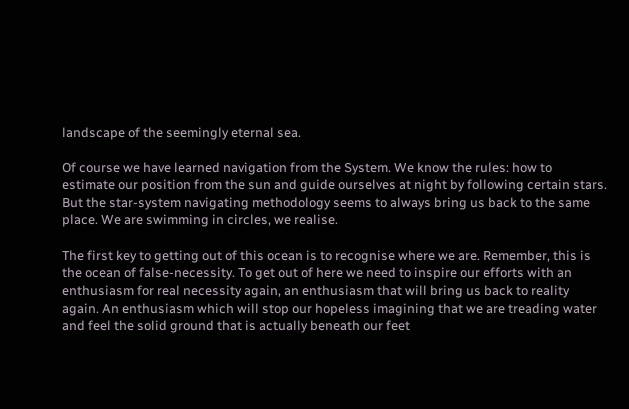landscape of the seemingly eternal sea.

Of course we have learned navigation from the System. We know the rules: how to estimate our position from the sun and guide ourselves at night by following certain stars. But the star-system navigating methodology seems to always bring us back to the same place. We are swimming in circles, we realise.

The first key to getting out of this ocean is to recognise where we are. Remember, this is the ocean of false-necessity. To get out of here we need to inspire our efforts with an enthusiasm for real necessity again, an enthusiasm that will bring us back to reality again. An enthusiasm which will stop our hopeless imagining that we are treading water and feel the solid ground that is actually beneath our feet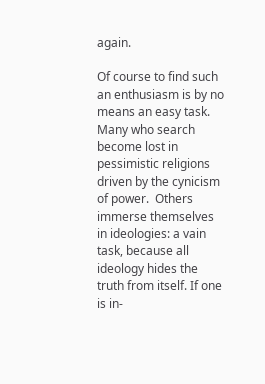again.

Of course to find such an enthusiasm is by no means an easy task. Many who search become lost in pessimistic religions driven by the cynicism of power.  Others immerse themselves in ideologies: a vain task, because all ideology hides the truth from itself. If one is in-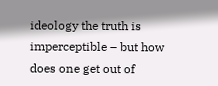ideology the truth is imperceptible – but how does one get out of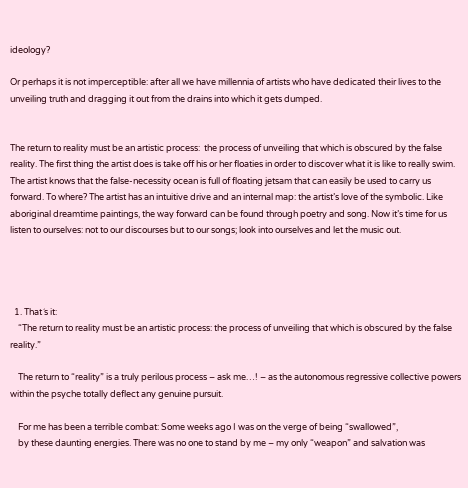ideology?

Or perhaps it is not imperceptible: after all we have millennia of artists who have dedicated their lives to the unveiling truth and dragging it out from the drains into which it gets dumped.


The return to reality must be an artistic process:  the process of unveiling that which is obscured by the false reality. The first thing the artist does is take off his or her floaties in order to discover what it is like to really swim. The artist knows that the false-necessity ocean is full of floating jetsam that can easily be used to carry us forward. To where? The artist has an intuitive drive and an internal map: the artist’s love of the symbolic. Like aboriginal dreamtime paintings, the way forward can be found through poetry and song. Now it’s time for us listen to ourselves: not to our discourses but to our songs; look into ourselves and let the music out.




  1. That´s it:
    “The return to reality must be an artistic process: the process of unveiling that which is obscured by the false reality.”

    The return to “reality” is a truly perilous process – ask me…! – as the autonomous regressive collective powers within the psyche totally deflect any genuine pursuit.

    For me has been a terrible combat: Some weeks ago I was on the verge of being “swallowed”,
    by these daunting energies. There was no one to stand by me – my only “weapon” and salvation was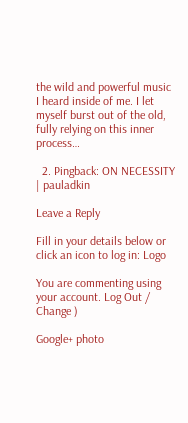the wild and powerful music I heard inside of me. I let myself burst out of the old, fully relying on this inner process…

  2. Pingback: ON NECESSITY | pauladkin

Leave a Reply

Fill in your details below or click an icon to log in: Logo

You are commenting using your account. Log Out /  Change )

Google+ photo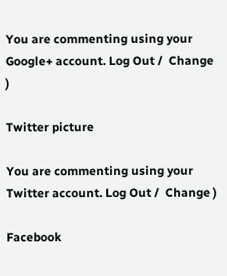You are commenting using your Google+ account. Log Out /  Change )

Twitter picture

You are commenting using your Twitter account. Log Out /  Change )

Facebook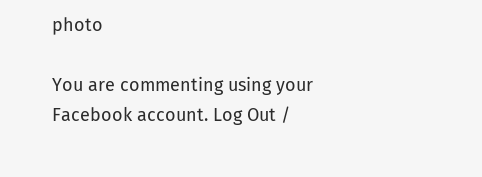photo

You are commenting using your Facebook account. Log Out /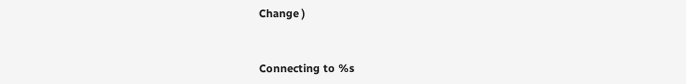Change )


Connecting to %s